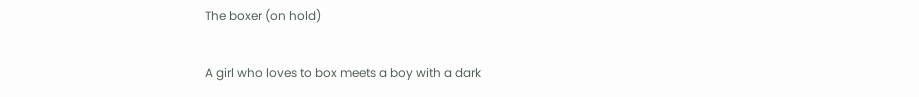The boxer (on hold)

A girl who loves to box meets a boy with a dark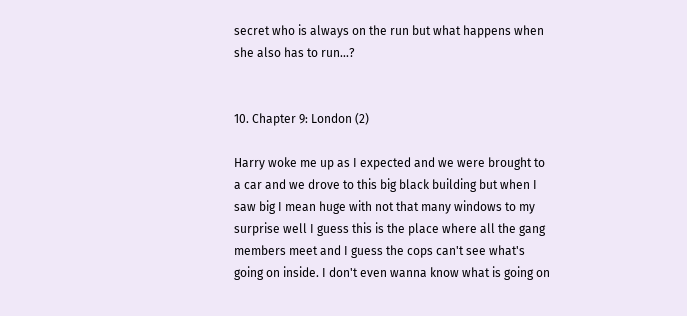secret who is always on the run but what happens when she also has to run...?


10. Chapter 9: London (2)

Harry woke me up as I expected and we were brought to a car and we drove to this big black building but when I saw big I mean huge with not that many windows to my surprise well I guess this is the place where all the gang members meet and I guess the cops can't see what's going on inside. I don't even wanna know what is going on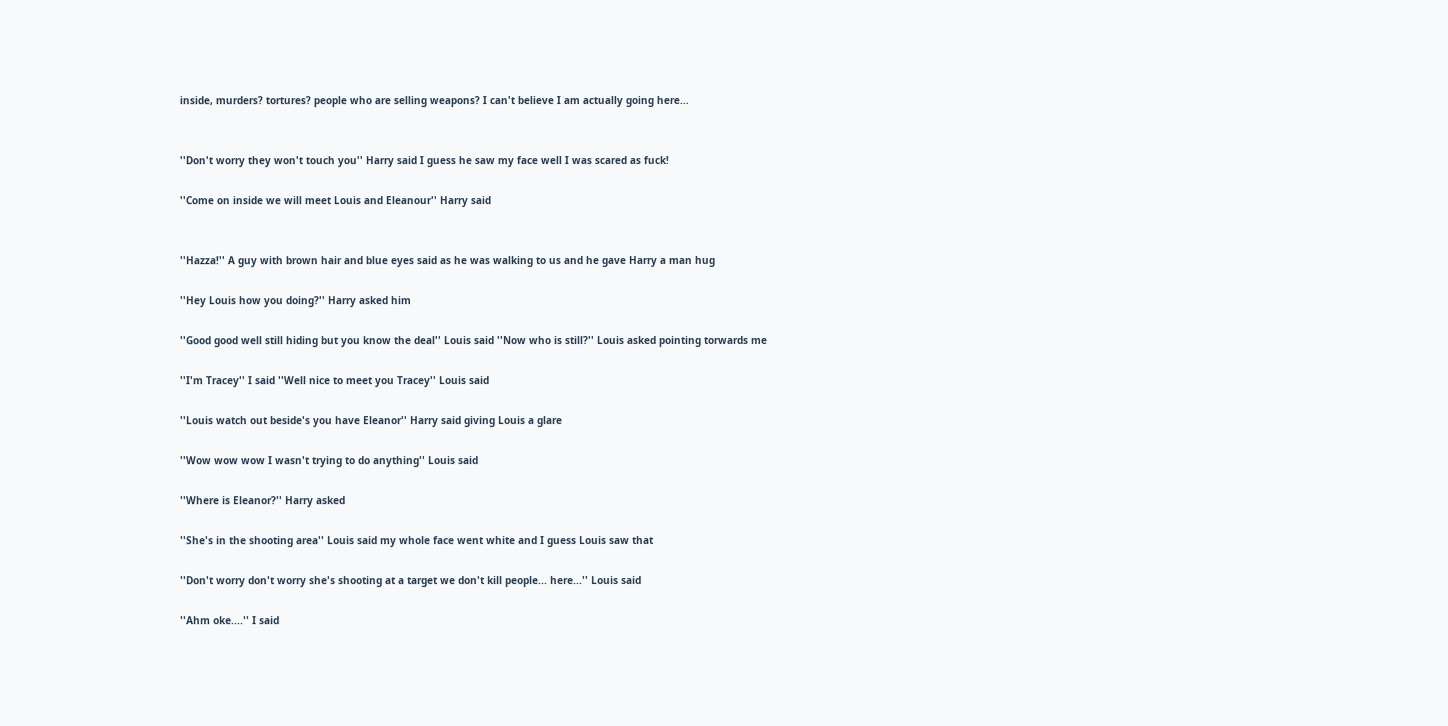inside, murders? tortures? people who are selling weapons? I can't believe I am actually going here...


''Don't worry they won't touch you'' Harry said I guess he saw my face well I was scared as fuck!

''Come on inside we will meet Louis and Eleanour'' Harry said


''Hazza!'' A guy with brown hair and blue eyes said as he was walking to us and he gave Harry a man hug

''Hey Louis how you doing?'' Harry asked him

''Good good well still hiding but you know the deal'' Louis said ''Now who is still?'' Louis asked pointing torwards me

''I'm Tracey'' I said ''Well nice to meet you Tracey'' Louis said

''Louis watch out beside's you have Eleanor'' Harry said giving Louis a glare

''Wow wow wow I wasn't trying to do anything'' Louis said

''Where is Eleanor?'' Harry asked

''She's in the shooting area'' Louis said my whole face went white and I guess Louis saw that

''Don't worry don't worry she's shooting at a target we don't kill people... here...'' Louis said

''Ahm oke....'' I said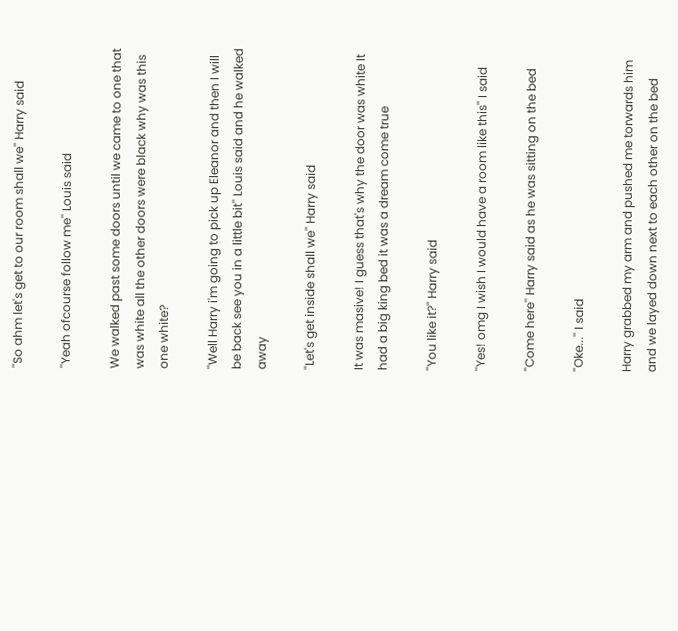''So ahm let's get to our room shall we'' Harry said

''Yeah ofcourse follow me'' Louis said

We walked past some doors until we came to one that was white all the other doors were black why was this one white?

''Well Harry i'm going to pick up Eleanor and then I will be back see you in a little bit'' Louis said and he walked away

''Let's get inside shall we'' Harry said

It was masive! I guess that's why the door was white It had a big king bed it was a dream come true

''You like it?'' Harry said

''Yes! omg I wish I would have a room like this'' I said

''Come here'' Harry said as he was sitting on the bed

''Oke...'' I said

Harry grabbed my arm and pushed me torwards him and we layed down next to each other on the bed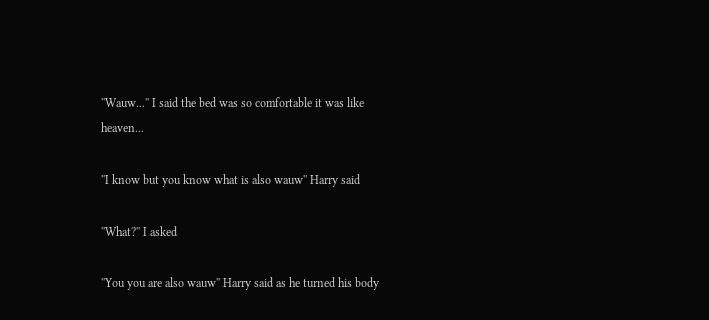''Wauw...'' I said the bed was so comfortable it was like heaven...

''I know but you know what is also wauw'' Harry said

''What?'' I asked

''You you are also wauw'' Harry said as he turned his body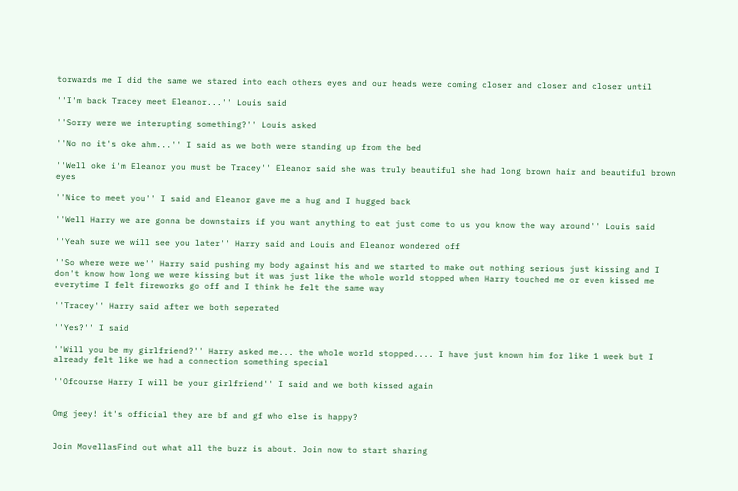torwards me I did the same we stared into each others eyes and our heads were coming closer and closer and closer until

''I'm back Tracey meet Eleanor...'' Louis said

''Sorry were we interupting something?'' Louis asked

''No no it's oke ahm...'' I said as we both were standing up from the bed

''Well oke i'm Eleanor you must be Tracey'' Eleanor said she was truly beautiful she had long brown hair and beautiful brown eyes

''Nice to meet you'' I said and Eleanor gave me a hug and I hugged back

''Well Harry we are gonna be downstairs if you want anything to eat just come to us you know the way around'' Louis said

''Yeah sure we will see you later'' Harry said and Louis and Eleanor wondered off

''So where were we'' Harry said pushing my body against his and we started to make out nothing serious just kissing and I don't know how long we were kissing but it was just like the whole world stopped when Harry touched me or even kissed me everytime I felt fireworks go off and I think he felt the same way

''Tracey'' Harry said after we both seperated

''Yes?'' I said

''Will you be my girlfriend?'' Harry asked me... the whole world stopped.... I have just known him for like 1 week but I already felt like we had a connection something special

''Ofcourse Harry I will be your girlfriend'' I said and we both kissed again


Omg jeey! it's official they are bf and gf who else is happy?


Join MovellasFind out what all the buzz is about. Join now to start sharing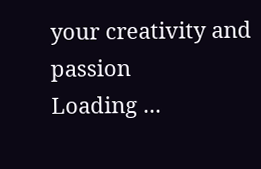your creativity and passion
Loading ...